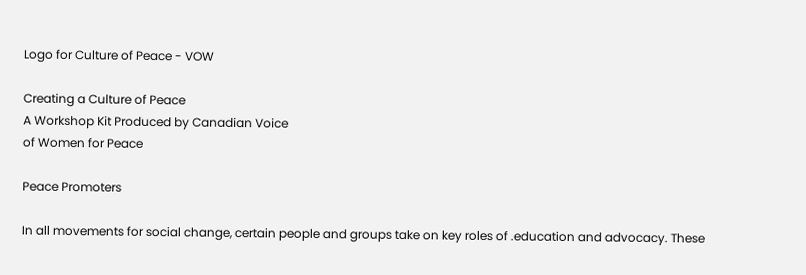Logo for Culture of Peace - VOW

Creating a Culture of Peace
A Workshop Kit Produced by Canadian Voice
of Women for Peace

Peace Promoters

In all movements for social change, certain people and groups take on key roles of .education and advocacy. These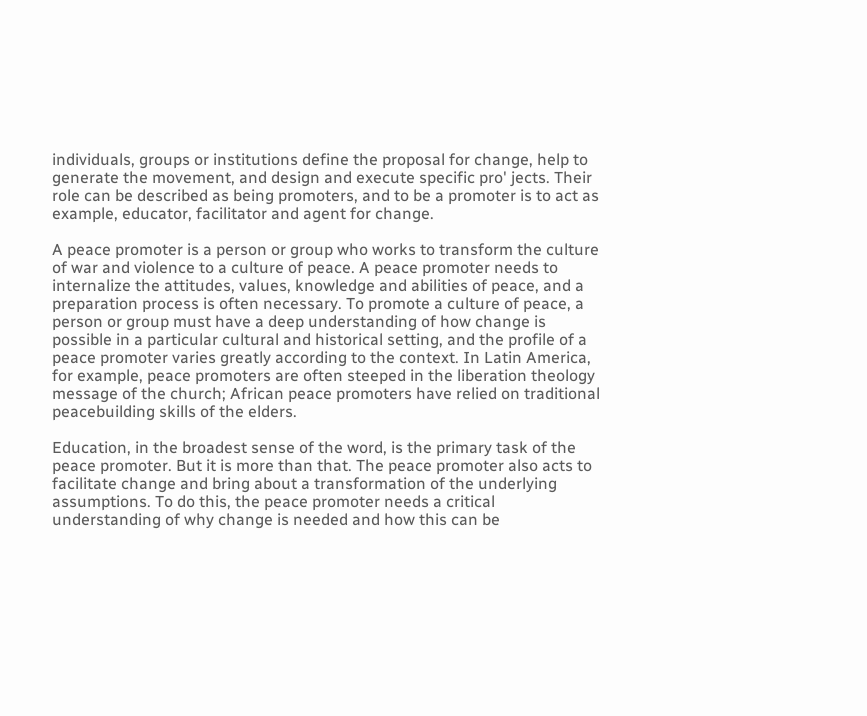individuals, groups or institutions define the proposal for change, help to generate the movement, and design and execute specific pro' jects. Their role can be described as being promoters, and to be a promoter is to act as example, educator, facilitator and agent for change.

A peace promoter is a person or group who works to transform the culture of war and violence to a culture of peace. A peace promoter needs to internalize the attitudes, values, knowledge and abilities of peace, and a preparation process is often necessary. To promote a culture of peace, a person or group must have a deep understanding of how change is possible in a particular cultural and historical setting, and the profile of a peace promoter varies greatly according to the context. In Latin America, for example, peace promoters are often steeped in the liberation theology message of the church; African peace promoters have relied on traditional peacebuilding skills of the elders.

Education, in the broadest sense of the word, is the primary task of the peace promoter. But it is more than that. The peace promoter also acts to facilitate change and bring about a transformation of the underlying assumptions. To do this, the peace promoter needs a critical understanding of why change is needed and how this can be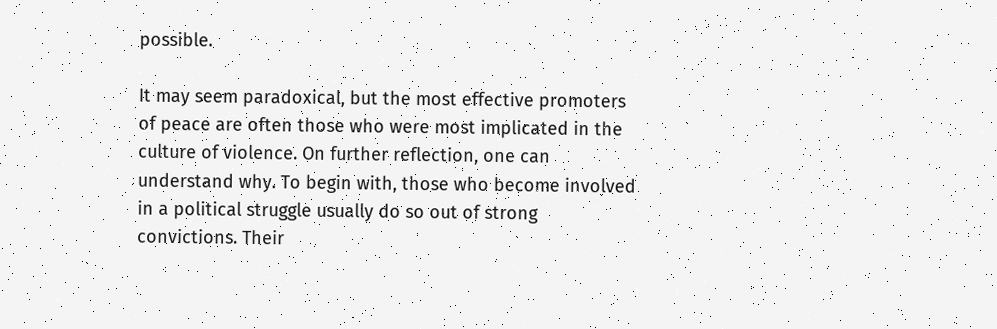possible.

It may seem paradoxical, but the most effective promoters of peace are often those who were most implicated in the culture of violence. On further reflection, one can understand why. To begin with, those who become involved in a political struggle usually do so out of strong convictions. Their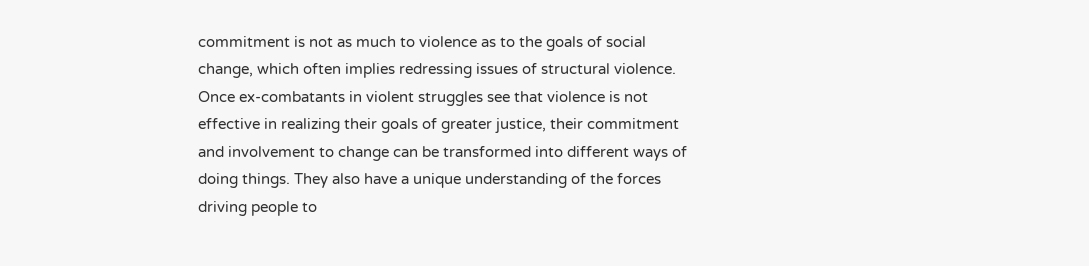commitment is not as much to violence as to the goals of social change, which often implies redressing issues of structural violence. Once ex-combatants in violent struggles see that violence is not effective in realizing their goals of greater justice, their commitment and involvement to change can be transformed into different ways of doing things. They also have a unique understanding of the forces driving people to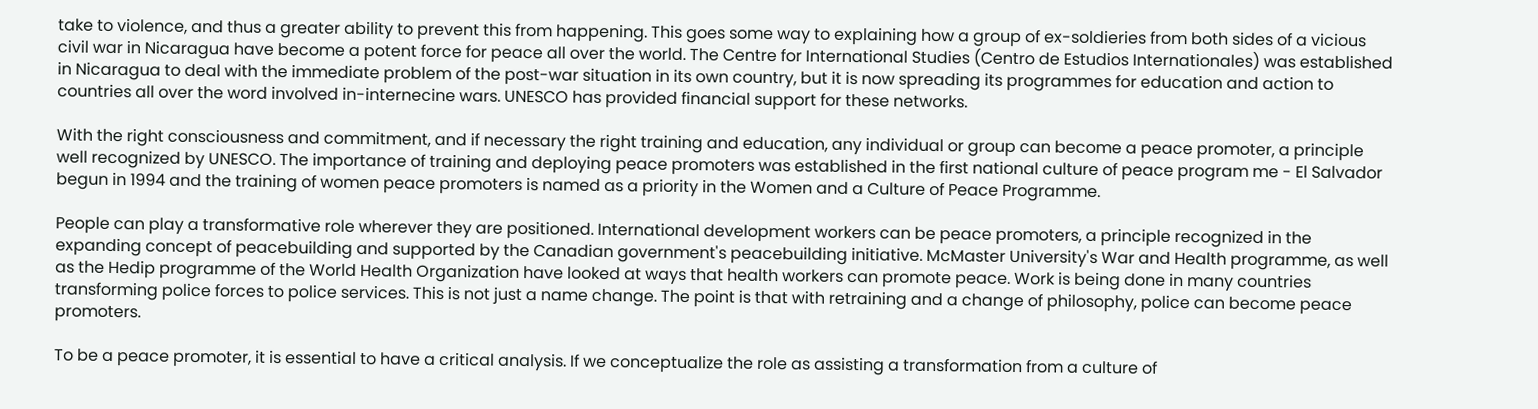take to violence, and thus a greater ability to prevent this from happening. This goes some way to explaining how a group of ex-soldieries from both sides of a vicious civil war in Nicaragua have become a potent force for peace all over the world. The Centre for International Studies (Centro de Estudios Internationales) was established in Nicaragua to deal with the immediate problem of the post-war situation in its own country, but it is now spreading its programmes for education and action to countries all over the word involved in-internecine wars. UNESCO has provided financial support for these networks.

With the right consciousness and commitment, and if necessary the right training and education, any individual or group can become a peace promoter, a principle well recognized by UNESCO. The importance of training and deploying peace promoters was established in the first national culture of peace program me - El Salvador begun in 1994 and the training of women peace promoters is named as a priority in the Women and a Culture of Peace Programme.

People can play a transformative role wherever they are positioned. International development workers can be peace promoters, a principle recognized in the expanding concept of peacebuilding and supported by the Canadian government's peacebuilding initiative. McMaster University's War and Health programme, as well as the Hedip programme of the World Health Organization have looked at ways that health workers can promote peace. Work is being done in many countries transforming police forces to police services. This is not just a name change. The point is that with retraining and a change of philosophy, police can become peace promoters.

To be a peace promoter, it is essential to have a critical analysis. If we conceptualize the role as assisting a transformation from a culture of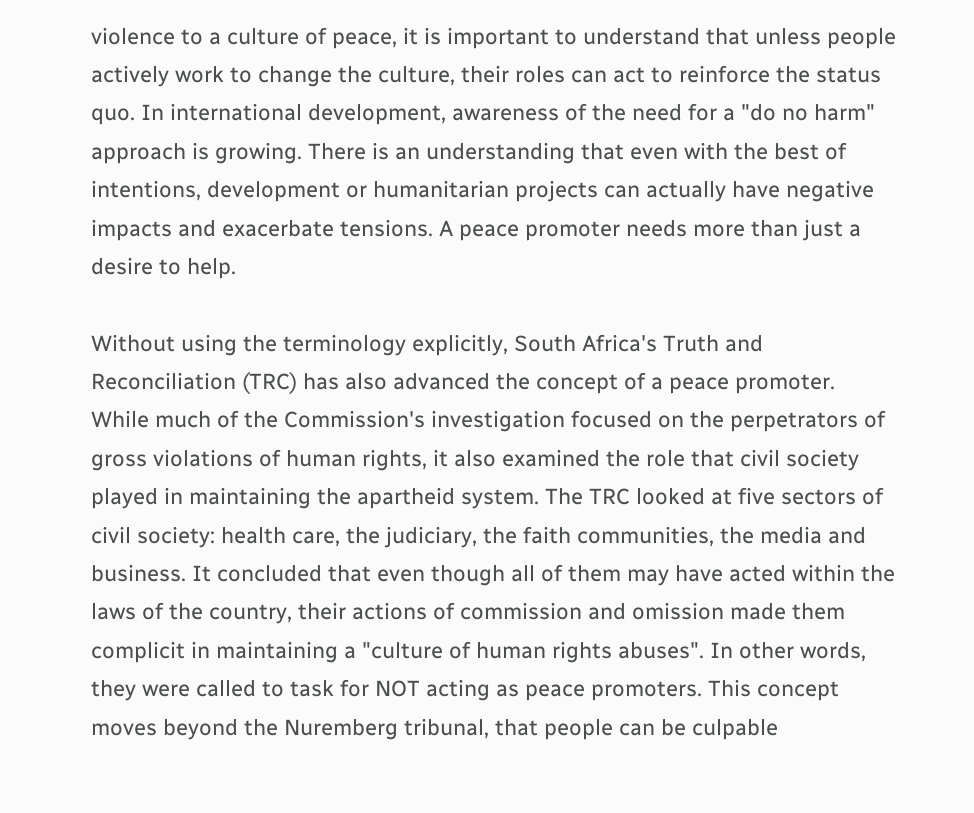violence to a culture of peace, it is important to understand that unless people actively work to change the culture, their roles can act to reinforce the status quo. In international development, awareness of the need for a "do no harm" approach is growing. There is an understanding that even with the best of intentions, development or humanitarian projects can actually have negative impacts and exacerbate tensions. A peace promoter needs more than just a desire to help.

Without using the terminology explicitly, South Africa's Truth and Reconciliation (TRC) has also advanced the concept of a peace promoter. While much of the Commission's investigation focused on the perpetrators of gross violations of human rights, it also examined the role that civil society played in maintaining the apartheid system. The TRC looked at five sectors of civil society: health care, the judiciary, the faith communities, the media and business. It concluded that even though all of them may have acted within the laws of the country, their actions of commission and omission made them complicit in maintaining a "culture of human rights abuses". In other words, they were called to task for NOT acting as peace promoters. This concept moves beyond the Nuremberg tribunal, that people can be culpable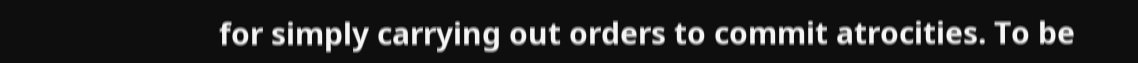for simply carrying out orders to commit atrocities. To be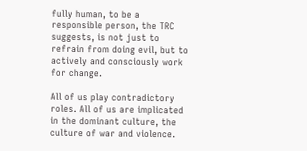fully human, to be a responsible person, the TRC suggests, is not just to refrain from doing evil, but to actively and consciously work for change.

All of us play contradictory roles. All of us are implicated in the dominant culture, the culture of war and violence.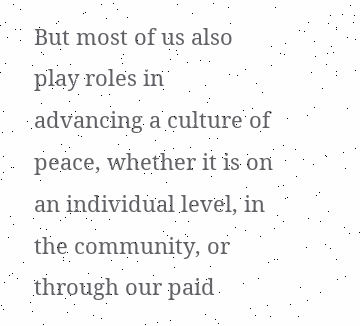But most of us also play roles in advancing a culture of peace, whether it is on an individual level, in the community, or through our paid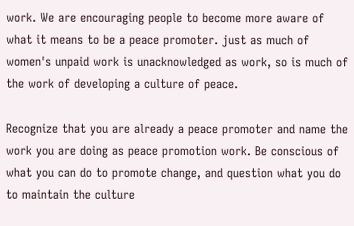work. We are encouraging people to become more aware of what it means to be a peace promoter. just as much of women's unpaid work is unacknowledged as work, so is much of the work of developing a culture of peace.

Recognize that you are already a peace promoter and name the work you are doing as peace promotion work. Be conscious of what you can do to promote change, and question what you do to maintain the culture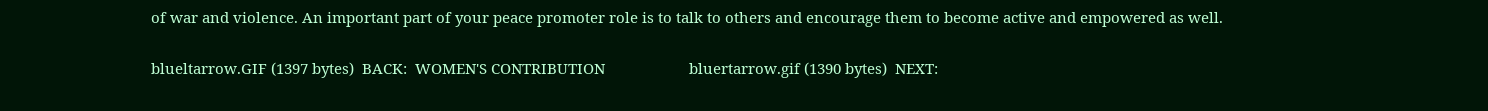of war and violence. An important part of your peace promoter role is to talk to others and encourage them to become active and empowered as well.

blueltarrow.GIF (1397 bytes)  BACK:  WOMEN'S CONTRIBUTION                     bluertarrow.gif (1390 bytes)  NEXT: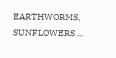EARTHWORMS, SUNFLOWERS ...